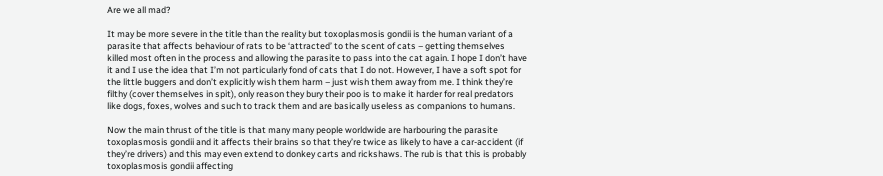Are we all mad?

It may be more severe in the title than the reality but toxoplasmosis gondii is the human variant of a parasite that affects behaviour of rats to be ‘attracted’ to the scent of cats – getting themselves killed most often in the process and allowing the parasite to pass into the cat again. I hope I don’t have it and I use the idea that I’m not particularly fond of cats that I do not. However, I have a soft spot for the little buggers and don’t explicitly wish them harm – just wish them away from me. I think they’re filthy (cover themselves in spit), only reason they bury their poo is to make it harder for real predators like dogs, foxes, wolves and such to track them and are basically useless as companions to humans.

Now the main thrust of the title is that many many people worldwide are harbouring the parasite toxoplasmosis gondii and it affects their brains so that they’re twice as likely to have a car-accident (if they’re drivers) and this may even extend to donkey carts and rickshaws. The rub is that this is probably toxoplasmosis gondii affecting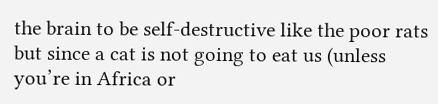the brain to be self-destructive like the poor rats but since a cat is not going to eat us (unless you’re in Africa or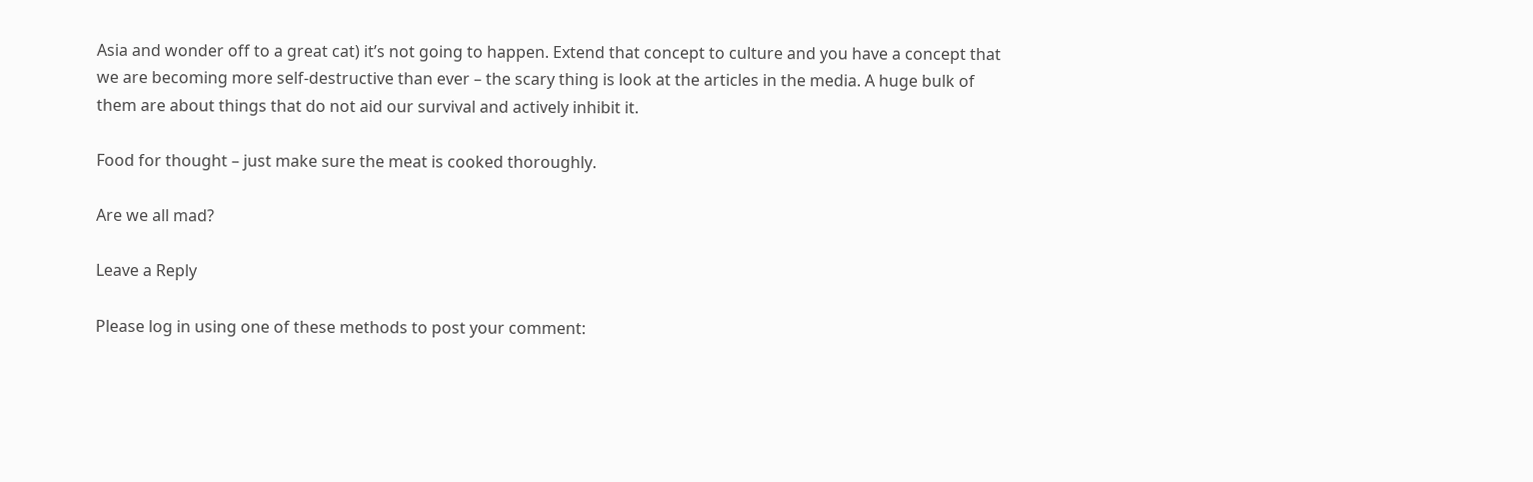Asia and wonder off to a great cat) it’s not going to happen. Extend that concept to culture and you have a concept that we are becoming more self-destructive than ever – the scary thing is look at the articles in the media. A huge bulk of them are about things that do not aid our survival and actively inhibit it.

Food for thought – just make sure the meat is cooked thoroughly.

Are we all mad?

Leave a Reply

Please log in using one of these methods to post your comment: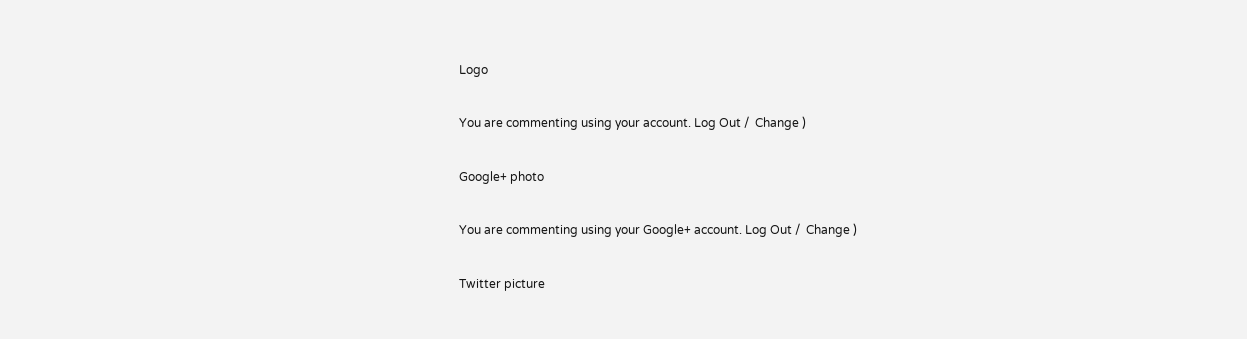Logo

You are commenting using your account. Log Out /  Change )

Google+ photo

You are commenting using your Google+ account. Log Out /  Change )

Twitter picture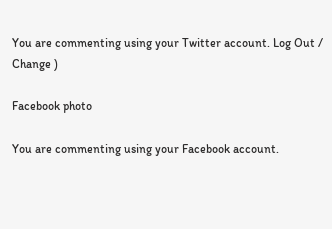You are commenting using your Twitter account. Log Out /  Change )

Facebook photo

You are commenting using your Facebook account.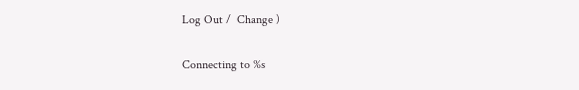Log Out /  Change )


Connecting to %s